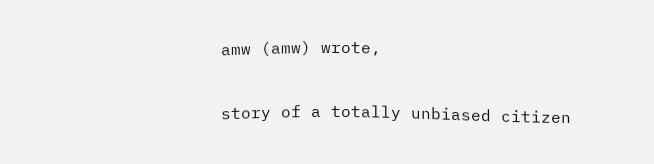amw (amw) wrote,

story of a totally unbiased citizen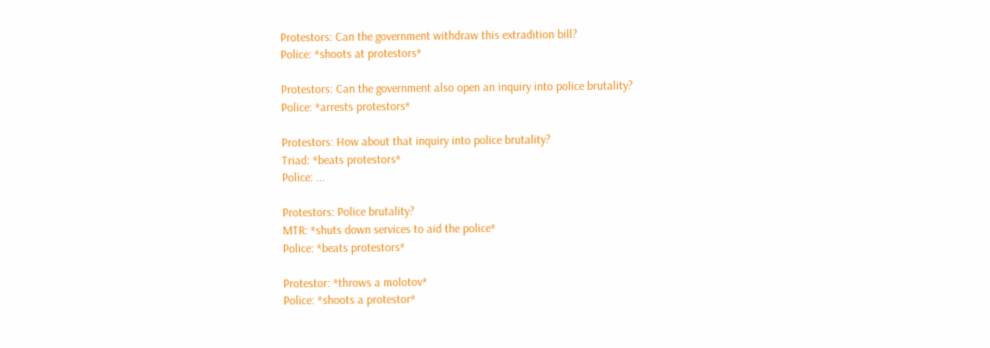Protestors: Can the government withdraw this extradition bill?
Police: *shoots at protestors*

Protestors: Can the government also open an inquiry into police brutality?
Police: *arrests protestors*

Protestors: How about that inquiry into police brutality?
Triad: *beats protestors*
Police: ...

Protestors: Police brutality?
MTR: *shuts down services to aid the police*
Police: *beats protestors*

Protestor: *throws a molotov*
Police: *shoots a protestor*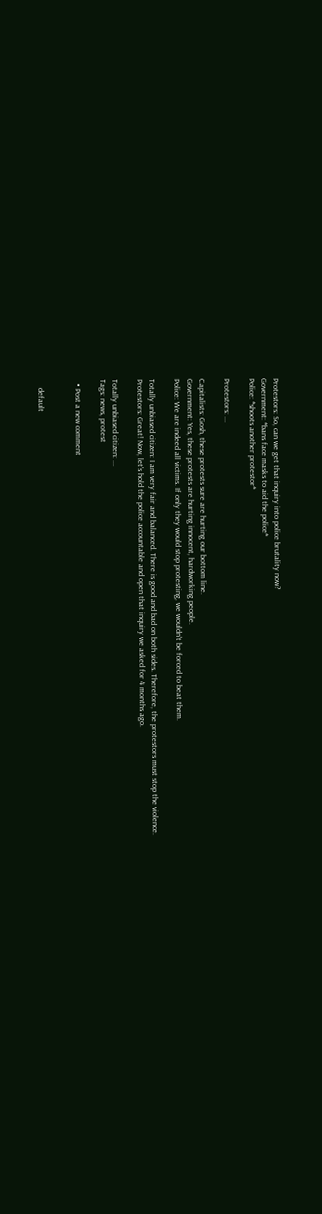Protestors: So, can we get that inquiry into police brutality now?
Government: *bans face masks to aid the police*
Police: *shoots another protestor*

Protestors: ...

Capitalists: Gosh, these protests sure are hurting our bottom line.
Government: Yes, these protests are hurting innocent, hardworking people.
Police: We are indeed all victims. If only they would stop protesting, we wouldn't be forced to beat them.

Totally unbiased citizen: I am very fair and balanced. There is good and bad on both sides. Therefore, the protestors must stop the violence.
Protestors: Great! Now, let's hold the police accountable and open that inquiry we asked for 4 months ago.

Totally unbiased citizen: ...
Tags: news, protest

  • Post a new comment


    default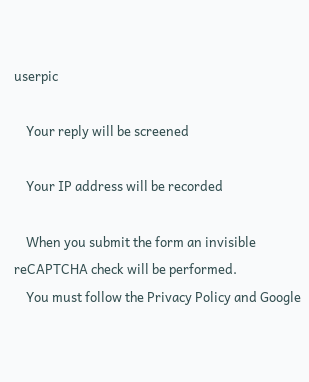userpic

    Your reply will be screened

    Your IP address will be recorded

    When you submit the form an invisible reCAPTCHA check will be performed.
    You must follow the Privacy Policy and Google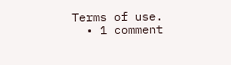Terms of use.
  • 1 comment